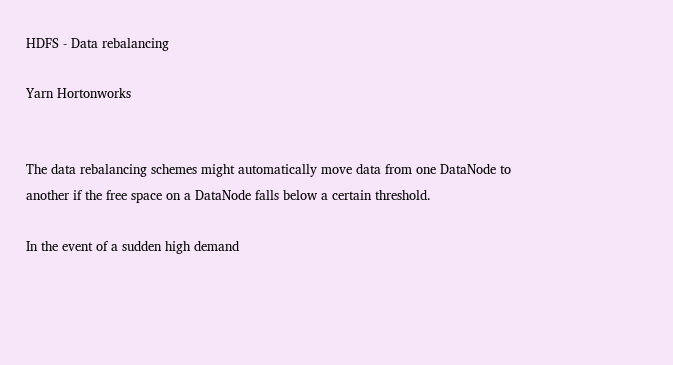HDFS - Data rebalancing

Yarn Hortonworks


The data rebalancing schemes might automatically move data from one DataNode to another if the free space on a DataNode falls below a certain threshold.

In the event of a sudden high demand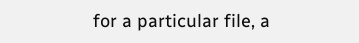for a particular file, a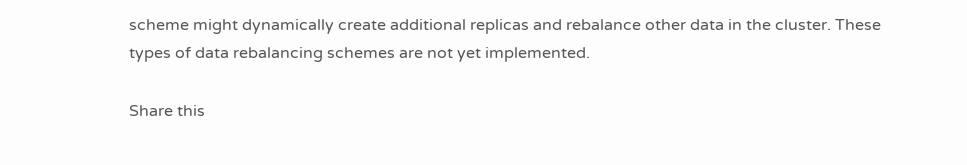scheme might dynamically create additional replicas and rebalance other data in the cluster. These types of data rebalancing schemes are not yet implemented.

Share this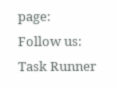page:
Follow us:
Task Runner